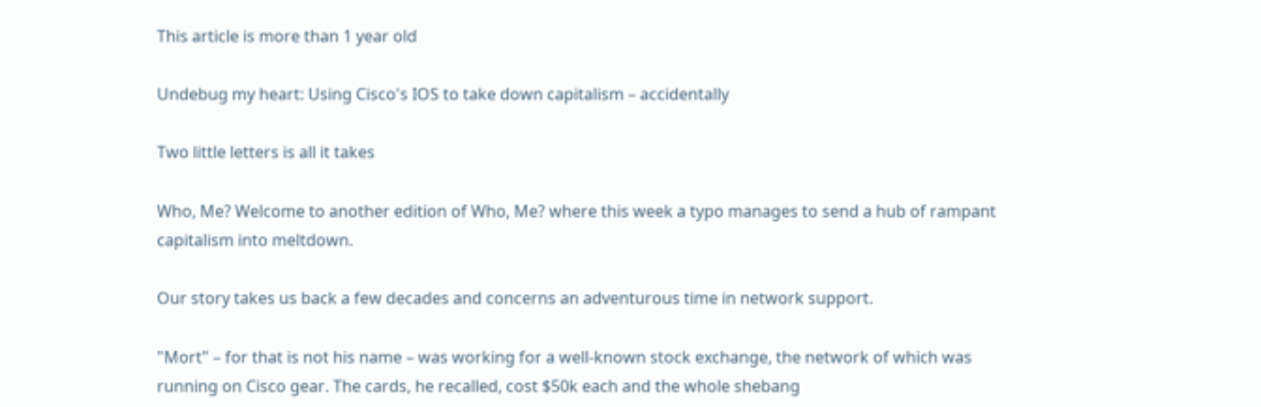This article is more than 1 year old

Undebug my heart: Using Cisco's IOS to take down capitalism – accidentally

Two little letters is all it takes

Who, Me? Welcome to another edition of Who, Me? where this week a typo manages to send a hub of rampant capitalism into meltdown.

Our story takes us back a few decades and concerns an adventurous time in network support.

"Mort" – for that is not his name – was working for a well-known stock exchange, the network of which was running on Cisco gear. The cards, he recalled, cost $50k each and the whole shebang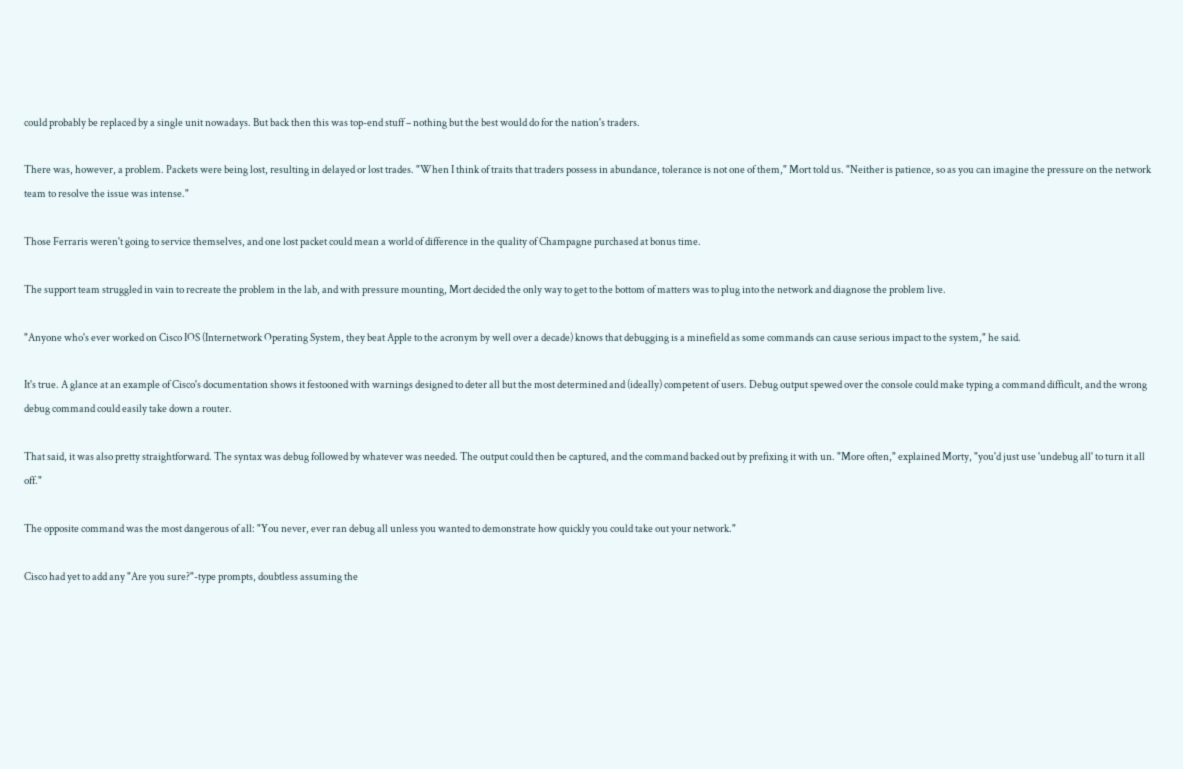could probably be replaced by a single unit nowadays. But back then this was top-end stuff – nothing but the best would do for the nation's traders.

There was, however, a problem. Packets were being lost, resulting in delayed or lost trades. "When I think of traits that traders possess in abundance, tolerance is not one of them," Mort told us. "Neither is patience, so as you can imagine the pressure on the network team to resolve the issue was intense."

Those Ferraris weren't going to service themselves, and one lost packet could mean a world of difference in the quality of Champagne purchased at bonus time.

The support team struggled in vain to recreate the problem in the lab, and with pressure mounting, Mort decided the only way to get to the bottom of matters was to plug into the network and diagnose the problem live.

"Anyone who's ever worked on Cisco IOS (Internetwork Operating System, they beat Apple to the acronym by well over a decade) knows that debugging is a minefield as some commands can cause serious impact to the system," he said.

It's true. A glance at an example of Cisco's documentation shows it festooned with warnings designed to deter all but the most determined and (ideally) competent of users. Debug output spewed over the console could make typing a command difficult, and the wrong debug command could easily take down a router.

That said, it was also pretty straightforward. The syntax was debug followed by whatever was needed. The output could then be captured, and the command backed out by prefixing it with un. "More often," explained Morty, "you'd just use 'undebug all' to turn it all off."

The opposite command was the most dangerous of all: "You never, ever ran debug all unless you wanted to demonstrate how quickly you could take out your network."

Cisco had yet to add any "Are you sure?"-type prompts, doubtless assuming the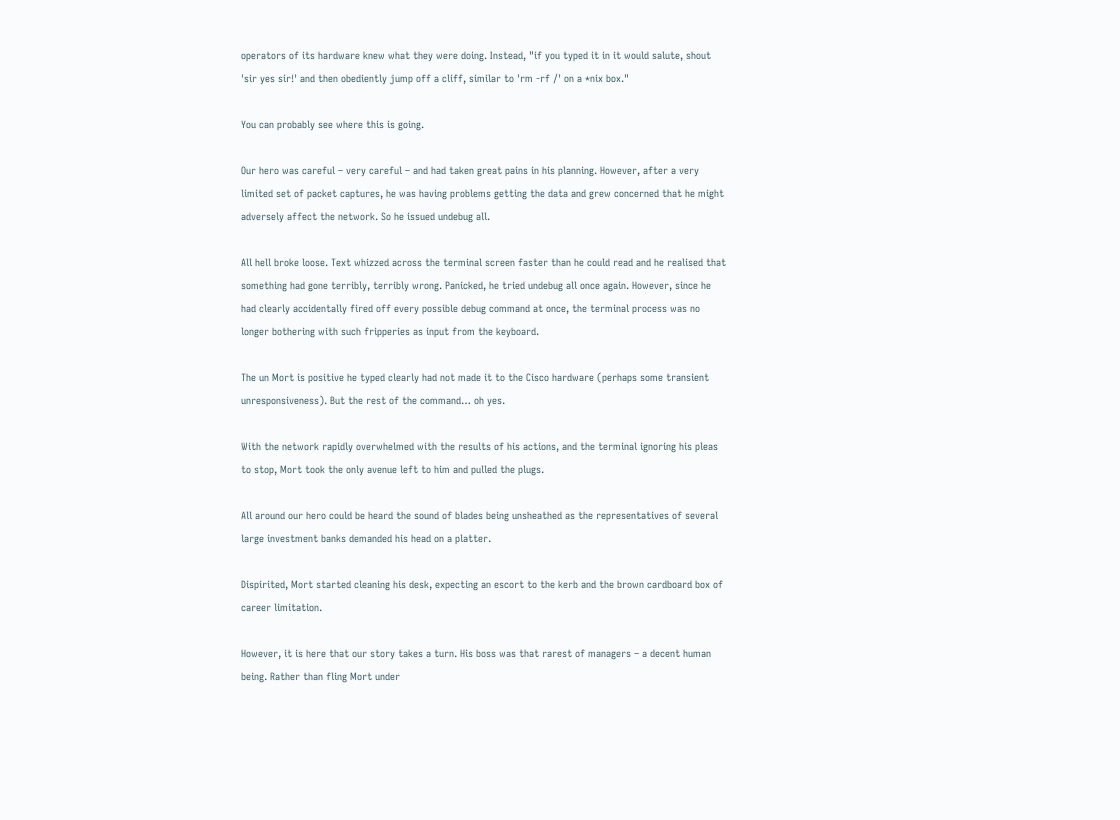operators of its hardware knew what they were doing. Instead, "if you typed it in it would salute, shout 'sir yes sir!' and then obediently jump off a cliff, similar to 'rm -rf /' on a *nix box."

You can probably see where this is going.

Our hero was careful – very careful – and had taken great pains in his planning. However, after a very limited set of packet captures, he was having problems getting the data and grew concerned that he might adversely affect the network. So he issued undebug all.

All hell broke loose. Text whizzed across the terminal screen faster than he could read and he realised that something had gone terribly, terribly wrong. Panicked, he tried undebug all once again. However, since he had clearly accidentally fired off every possible debug command at once, the terminal process was no longer bothering with such fripperies as input from the keyboard.

The un Mort is positive he typed clearly had not made it to the Cisco hardware (perhaps some transient unresponsiveness). But the rest of the command… oh yes.

With the network rapidly overwhelmed with the results of his actions, and the terminal ignoring his pleas to stop, Mort took the only avenue left to him and pulled the plugs.

All around our hero could be heard the sound of blades being unsheathed as the representatives of several large investment banks demanded his head on a platter.

Dispirited, Mort started cleaning his desk, expecting an escort to the kerb and the brown cardboard box of career limitation.

However, it is here that our story takes a turn. His boss was that rarest of managers – a decent human being. Rather than fling Mort under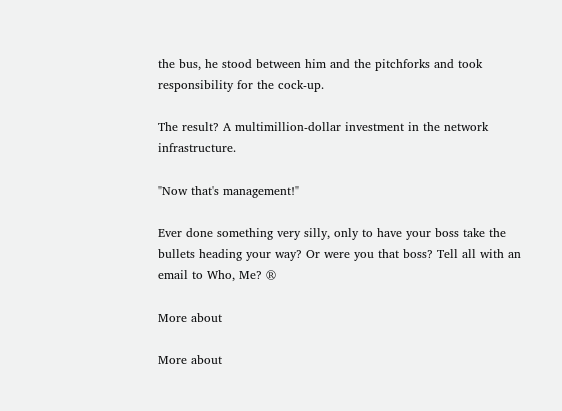the bus, he stood between him and the pitchforks and took responsibility for the cock-up.

The result? A multimillion-dollar investment in the network infrastructure.

"Now that's management!"

Ever done something very silly, only to have your boss take the bullets heading your way? Or were you that boss? Tell all with an email to Who, Me? ®

More about

More about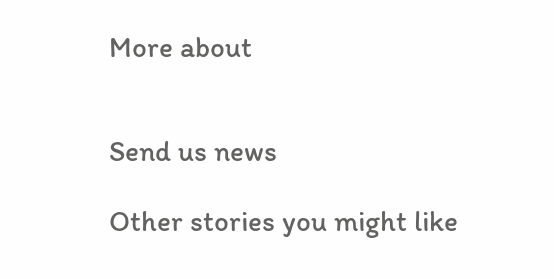More about


Send us news

Other stories you might like